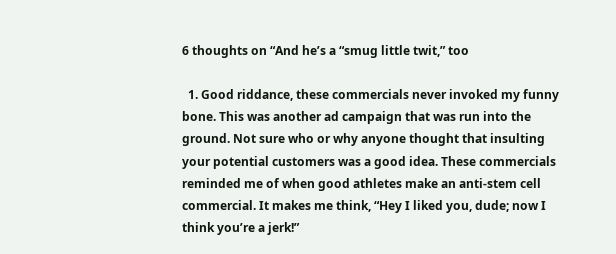6 thoughts on “And he’s a “smug little twit,” too

  1. Good riddance, these commercials never invoked my funny bone. This was another ad campaign that was run into the ground. Not sure who or why anyone thought that insulting your potential customers was a good idea. These commercials reminded me of when good athletes make an anti-stem cell commercial. It makes me think, “Hey I liked you, dude; now I think you’re a jerk!”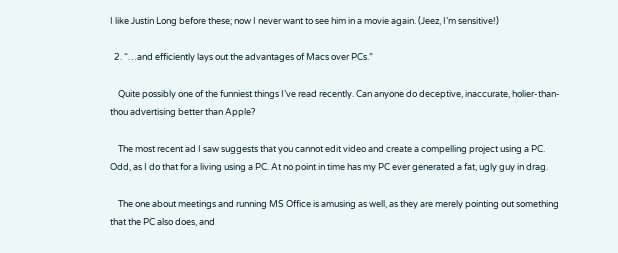I like Justin Long before these; now I never want to see him in a movie again. (Jeez, I’m sensitive!)

  2. “…and efficiently lays out the advantages of Macs over PCs.”

    Quite possibly one of the funniest things I’ve read recently. Can anyone do deceptive, inaccurate, holier-than-thou advertising better than Apple?

    The most recent ad I saw suggests that you cannot edit video and create a compelling project using a PC. Odd, as I do that for a living using a PC. At no point in time has my PC ever generated a fat, ugly guy in drag.

    The one about meetings and running MS Office is amusing as well, as they are merely pointing out something that the PC also does, and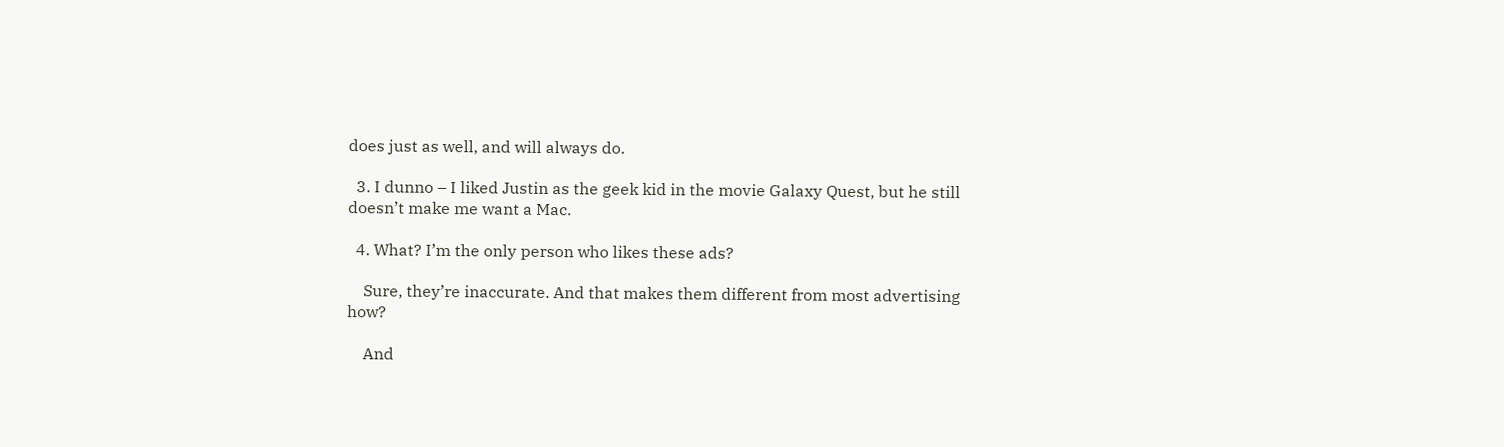does just as well, and will always do.

  3. I dunno – I liked Justin as the geek kid in the movie Galaxy Quest, but he still doesn’t make me want a Mac.

  4. What? I’m the only person who likes these ads?

    Sure, they’re inaccurate. And that makes them different from most advertising how?

    And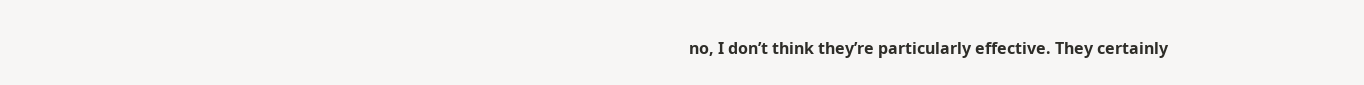no, I don’t think they’re particularly effective. They certainly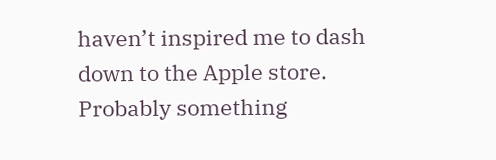haven’t inspired me to dash down to the Apple store. Probably something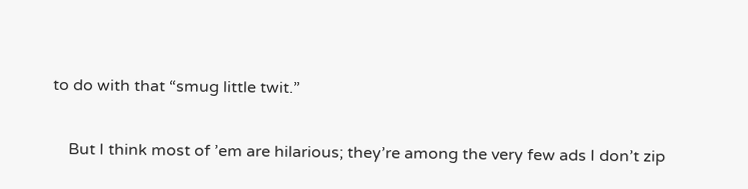to do with that “smug little twit.”

    But I think most of ’em are hilarious; they’re among the very few ads I don’t zip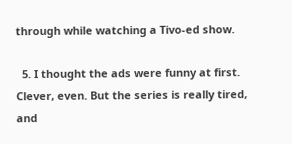through while watching a Tivo-ed show.

  5. I thought the ads were funny at first. Clever, even. But the series is really tired, and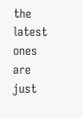the latest ones are just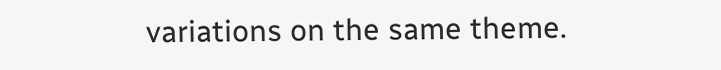variations on the same theme.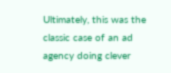Ultimately, this was the classic case of an ad agency doing clever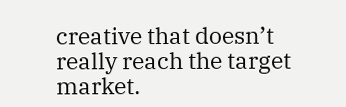creative that doesn’t really reach the target market.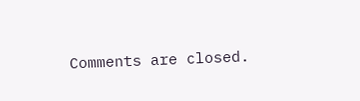Comments are closed.